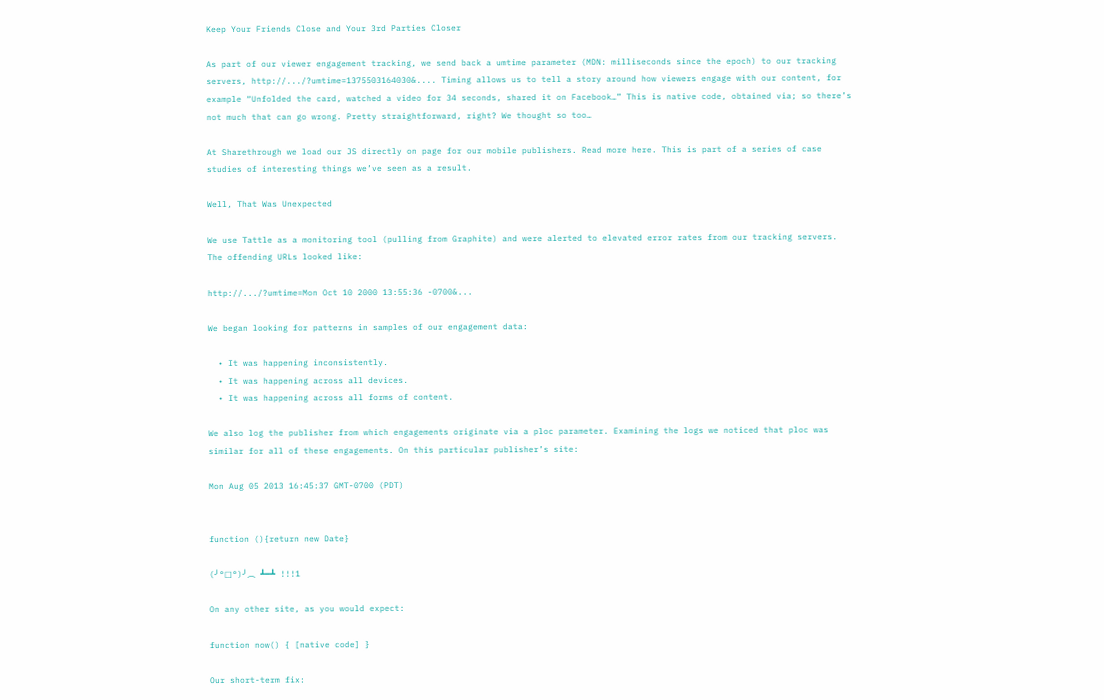Keep Your Friends Close and Your 3rd Parties Closer

As part of our viewer engagement tracking, we send back a umtime parameter (MDN: milliseconds since the epoch) to our tracking servers, http://.../?umtime=1375503164030&.... Timing allows us to tell a story around how viewers engage with our content, for example “Unfolded the card, watched a video for 34 seconds, shared it on Facebook…” This is native code, obtained via; so there’s not much that can go wrong. Pretty straightforward, right? We thought so too…

At Sharethrough we load our JS directly on page for our mobile publishers. Read more here. This is part of a series of case studies of interesting things we’ve seen as a result.

Well, That Was Unexpected

We use Tattle as a monitoring tool (pulling from Graphite) and were alerted to elevated error rates from our tracking servers. The offending URLs looked like:

http://.../?umtime=Mon Oct 10 2000 13:55:36 -0700&...

We began looking for patterns in samples of our engagement data:

  • It was happening inconsistently.
  • It was happening across all devices.
  • It was happening across all forms of content.

We also log the publisher from which engagements originate via a ploc parameter. Examining the logs we noticed that ploc was similar for all of these engagements. On this particular publisher’s site:

Mon Aug 05 2013 16:45:37 GMT-0700 (PDT)


function (){return new Date}

(╯°□°)╯︵ ┻━┻ !!!1

On any other site, as you would expect:

function now() { [native code] }

Our short-term fix: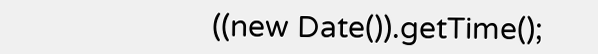((new Date()).getTime();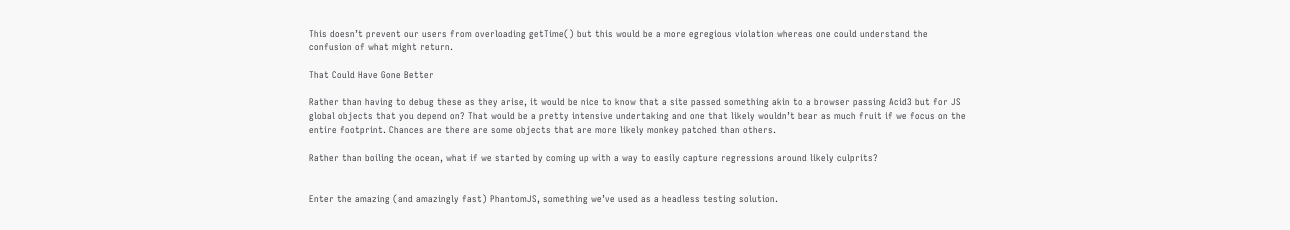This doesn’t prevent our users from overloading getTime() but this would be a more egregious violation whereas one could understand the confusion of what might return.

That Could Have Gone Better

Rather than having to debug these as they arise, it would be nice to know that a site passed something akin to a browser passing Acid3 but for JS global objects that you depend on? That would be a pretty intensive undertaking and one that likely wouldn’t bear as much fruit if we focus on the entire footprint. Chances are there are some objects that are more likely monkey patched than others.

Rather than boiling the ocean, what if we started by coming up with a way to easily capture regressions around likely culprits?


Enter the amazing (and amazingly fast) PhantomJS, something we’ve used as a headless testing solution.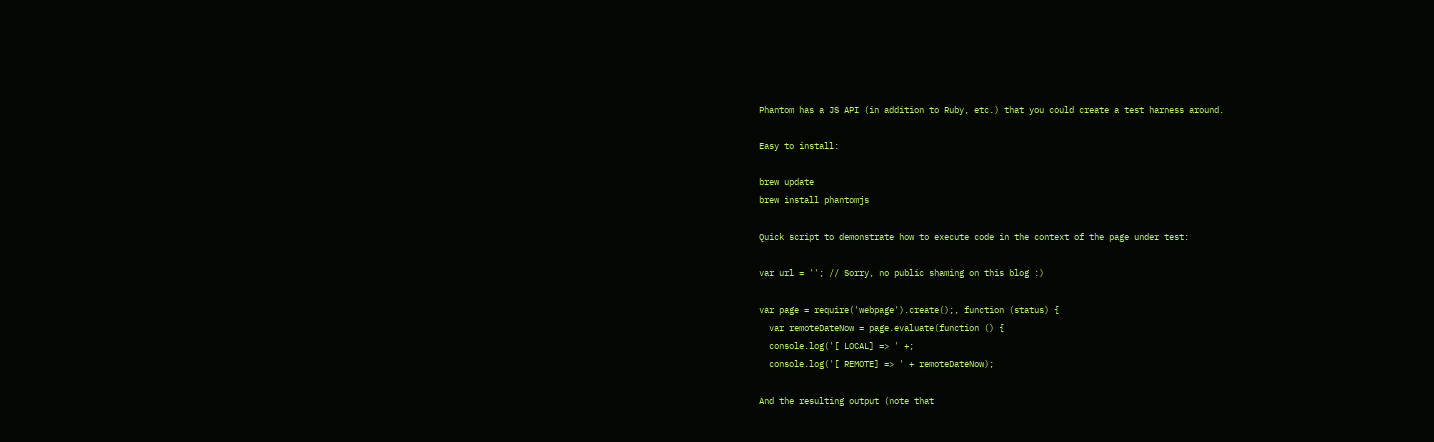Phantom has a JS API (in addition to Ruby, etc.) that you could create a test harness around.

Easy to install:

brew update
brew install phantomjs

Quick script to demonstrate how to execute code in the context of the page under test:

var url = ''; // Sorry, no public shaming on this blog :)

var page = require('webpage').create();, function (status) {
  var remoteDateNow = page.evaluate(function () {
  console.log('[ LOCAL] => ' +;
  console.log('[ REMOTE] => ' + remoteDateNow);

And the resulting output (note that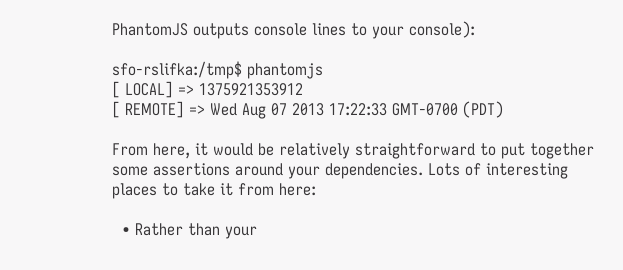PhantomJS outputs console lines to your console):

sfo-rslifka:/tmp$ phantomjs
[ LOCAL] => 1375921353912
[ REMOTE] => Wed Aug 07 2013 17:22:33 GMT-0700 (PDT)

From here, it would be relatively straightforward to put together some assertions around your dependencies. Lots of interesting places to take it from here:

  • Rather than your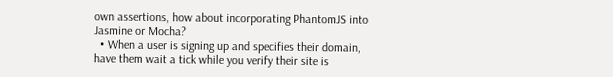own assertions, how about incorporating PhantomJS into Jasmine or Mocha?
  • When a user is signing up and specifies their domain, have them wait a tick while you verify their site is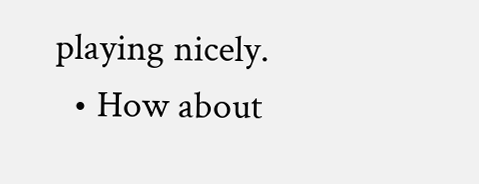playing nicely.
  • How about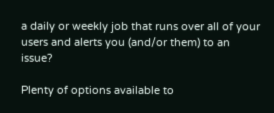a daily or weekly job that runs over all of your users and alerts you (and/or them) to an issue?

Plenty of options available to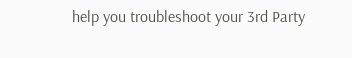help you troubleshoot your 3rd Party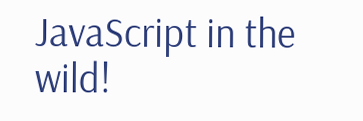JavaScript in the wild!